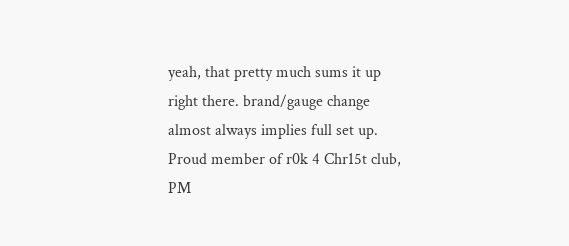yeah, that pretty much sums it up right there. brand/gauge change almost always implies full set up.
Proud member of r0k 4 Chr15t club, PM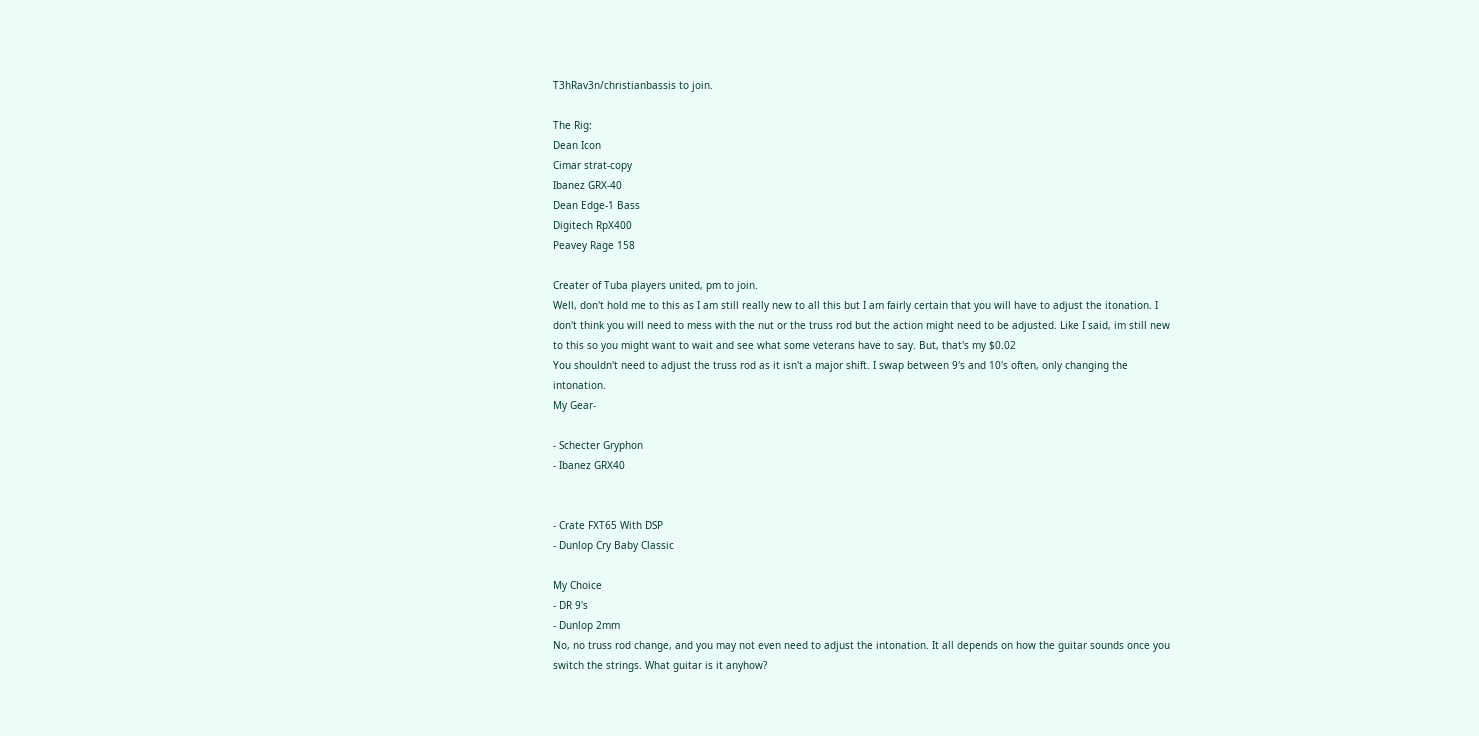T3hRav3n/christianbassis to join.

The Rig:
Dean Icon
Cimar strat-copy
Ibanez GRX-40
Dean Edge-1 Bass
Digitech RpX400
Peavey Rage 158

Creater of Tuba players united, pm to join.
Well, don't hold me to this as I am still really new to all this but I am fairly certain that you will have to adjust the itonation. I don't think you will need to mess with the nut or the truss rod but the action might need to be adjusted. Like I said, im still new to this so you might want to wait and see what some veterans have to say. But, that's my $0.02
You shouldn't need to adjust the truss rod as it isn't a major shift. I swap between 9's and 10's often, only changing the intonation.
My Gear-

- Schecter Gryphon
- Ibanez GRX40


- Crate FXT65 With DSP
- Dunlop Cry Baby Classic

My Choice
- DR 9's
- Dunlop 2mm
No, no truss rod change, and you may not even need to adjust the intonation. It all depends on how the guitar sounds once you switch the strings. What guitar is it anyhow?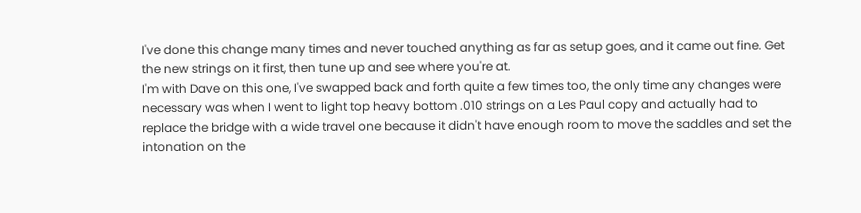I've done this change many times and never touched anything as far as setup goes, and it came out fine. Get the new strings on it first, then tune up and see where you're at.
I'm with Dave on this one, I've swapped back and forth quite a few times too, the only time any changes were necessary was when I went to light top heavy bottom .010 strings on a Les Paul copy and actually had to replace the bridge with a wide travel one because it didn't have enough room to move the saddles and set the intonation on the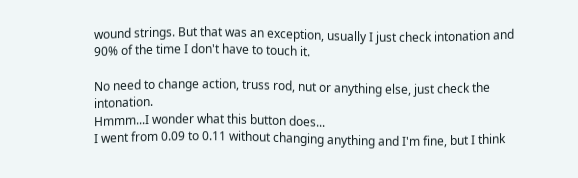wound strings. But that was an exception, usually I just check intonation and 90% of the time I don't have to touch it.

No need to change action, truss rod, nut or anything else, just check the intonation.
Hmmm...I wonder what this button does...
I went from 0.09 to 0.11 without changing anything and I'm fine, but I think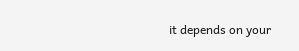it depends on your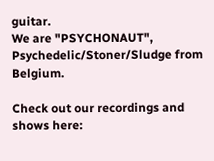guitar.
We are "PSYCHONAUT", Psychedelic/Stoner/Sludge from Belgium.

Check out our recordings and shows here: